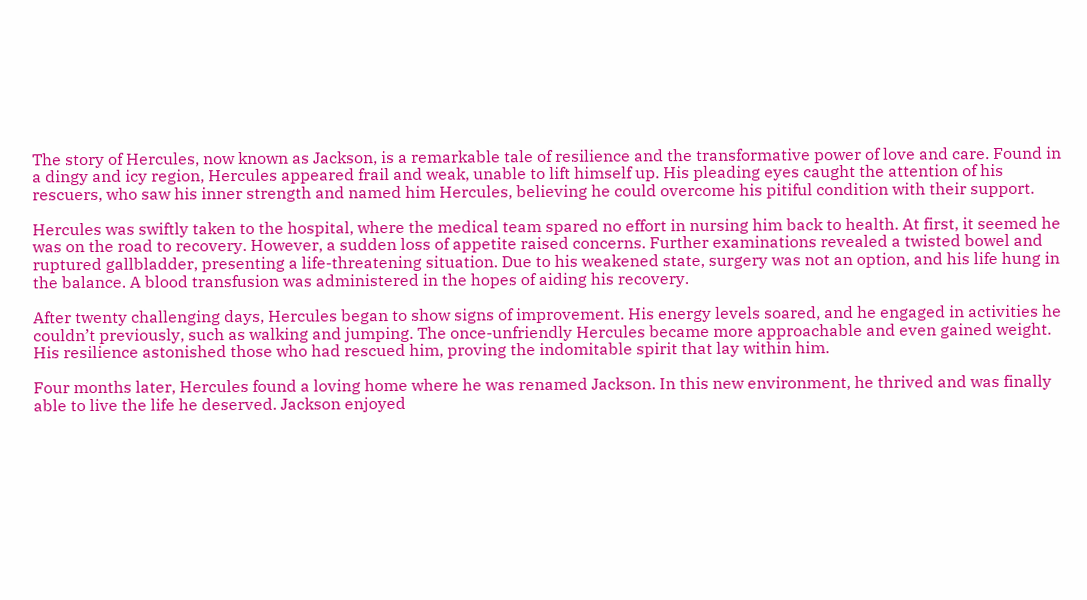The story of Hercules, now known as Jackson, is a remarkable tale of resilience and the transformative power of love and care. Found in a dingy and icy region, Hercules appeared frail and weak, unable to lift himself up. His pleading eyes caught the attention of his rescuers, who saw his inner strength and named him Hercules, believing he could overcome his pitiful condition with their support.

Hercules was swiftly taken to the hospital, where the medical team spared no effort in nursing him back to health. At first, it seemed he was on the road to recovery. However, a sudden loss of appetite raised concerns. Further examinations revealed a twisted bowel and ruptured gallbladder, presenting a life-threatening situation. Due to his weakened state, surgery was not an option, and his life hung in the balance. A blood transfusion was administered in the hopes of aiding his recovery.

After twenty challenging days, Hercules began to show signs of improvement. His energy levels soared, and he engaged in activities he couldn’t previously, such as walking and jumping. The once-unfriendly Hercules became more approachable and even gained weight. His resilience astonished those who had rescued him, proving the indomitable spirit that lay within him.

Four months later, Hercules found a loving home where he was renamed Jackson. In this new environment, he thrived and was finally able to live the life he deserved. Jackson enjoyed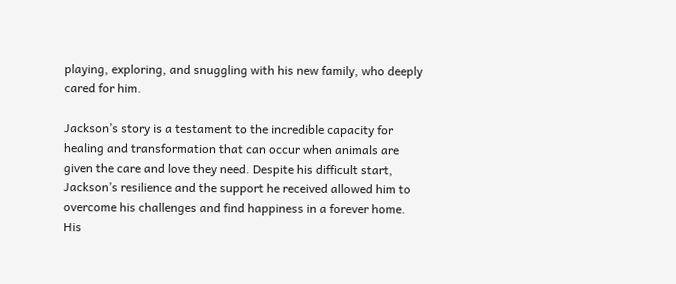playing, exploring, and snuggling with his new family, who deeply cared for him.

Jackson’s story is a testament to the incredible capacity for healing and transformation that can occur when animals are given the care and love they need. Despite his difficult start, Jackson’s resilience and the support he received allowed him to overcome his challenges and find happiness in a forever home. His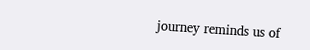journey reminds us of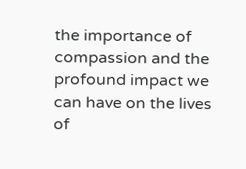the importance of compassion and the profound impact we can have on the lives of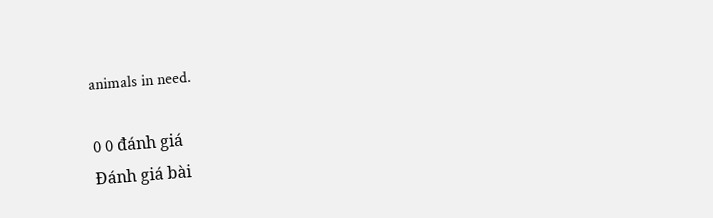animals in need.

0 0 đánh giá
Đánh giá bài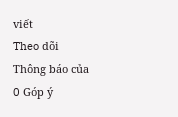viết
Theo dõi
Thông báo của
0 Góp ý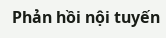Phản hồi nội tuyến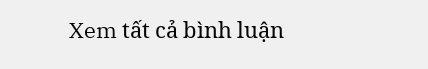Xem tất cả bình luận